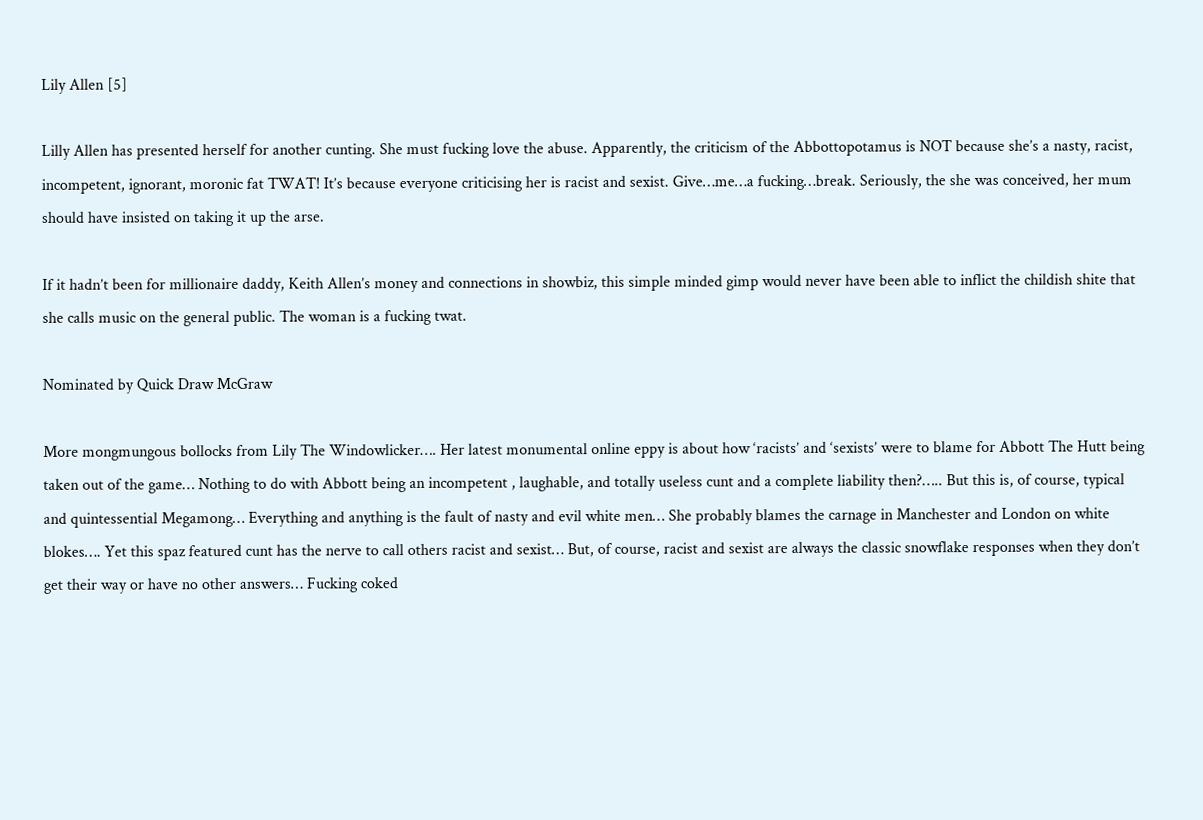Lily Allen [5]

Lilly Allen has presented herself for another cunting. She must fucking love the abuse. Apparently, the criticism of the Abbottopotamus is NOT because she’s a nasty, racist, incompetent, ignorant, moronic fat TWAT! It’s because everyone criticising her is racist and sexist. Give…me…a fucking…break. Seriously, the she was conceived, her mum should have insisted on taking it up the arse.

If it hadn’t been for millionaire daddy, Keith Allen’s money and connections in showbiz, this simple minded gimp would never have been able to inflict the childish shite that she calls music on the general public. The woman is a fucking twat.

Nominated by Quick Draw McGraw

More mongmungous bollocks from Lily The Windowlicker…. Her latest monumental online eppy is about how ‘racists’ and ‘sexists’ were to blame for Abbott The Hutt being taken out of the game… Nothing to do with Abbott being an incompetent , laughable, and totally useless cunt and a complete liability then?….. But this is, of course, typical and quintessential Megamong… Everything and anything is the fault of nasty and evil white men… She probably blames the carnage in Manchester and London on white blokes…. Yet this spaz featured cunt has the nerve to call others racist and sexist… But, of course, racist and sexist are always the classic snowflake responses when they don’t get their way or have no other answers… Fucking coked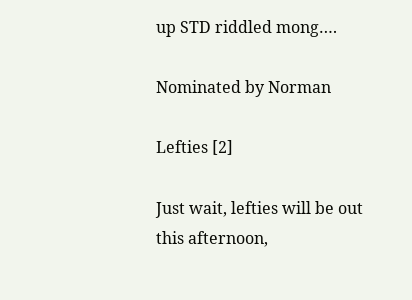up STD riddled mong….

Nominated by Norman

Lefties [2]

Just wait, lefties will be out this afternoon,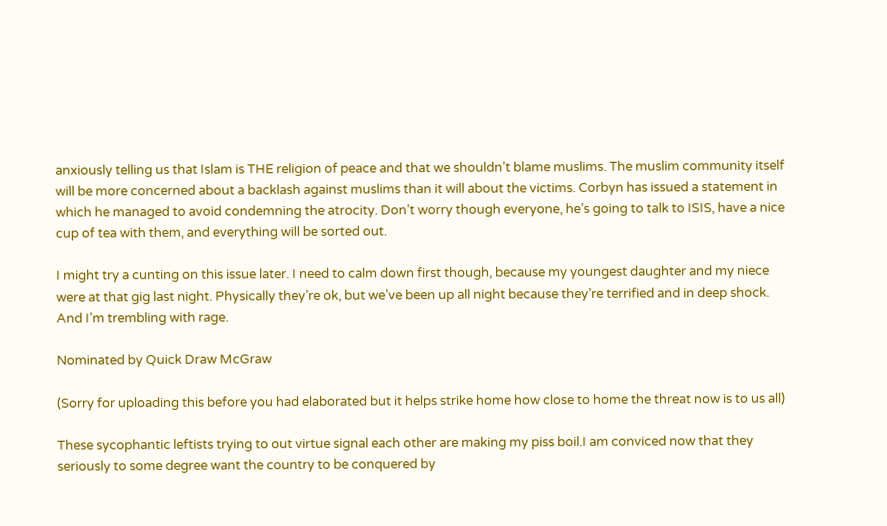anxiously telling us that Islam is THE religion of peace and that we shouldn’t blame muslims. The muslim community itself will be more concerned about a backlash against muslims than it will about the victims. Corbyn has issued a statement in which he managed to avoid condemning the atrocity. Don’t worry though everyone, he’s going to talk to ISIS, have a nice cup of tea with them, and everything will be sorted out.

I might try a cunting on this issue later. I need to calm down first though, because my youngest daughter and my niece were at that gig last night. Physically they’re ok, but we’ve been up all night because they’re terrified and in deep shock. And I’m trembling with rage.

Nominated by Quick Draw McGraw

(Sorry for uploading this before you had elaborated but it helps strike home how close to home the threat now is to us all)

These sycophantic leftists trying to out virtue signal each other are making my piss boil.I am conviced now that they seriously to some degree want the country to be conquered by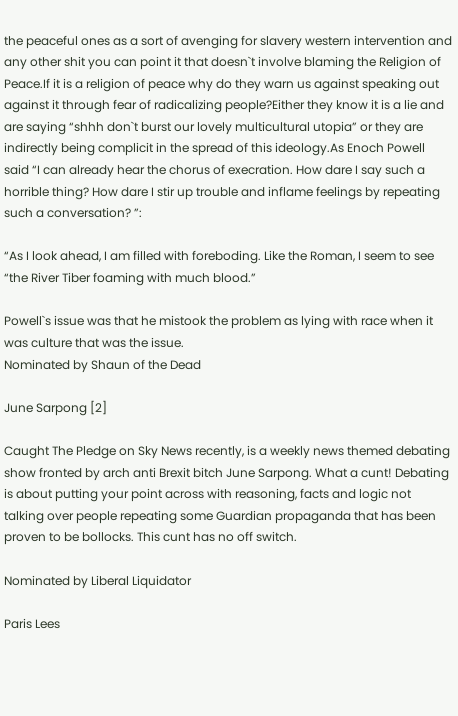the peaceful ones as a sort of avenging for slavery western intervention and any other shit you can point it that doesn`t involve blaming the Religion of Peace.If it is a religion of peace why do they warn us against speaking out against it through fear of radicalizing people?Either they know it is a lie and are saying “shhh don`t burst our lovely multicultural utopia” or they are indirectly being complicit in the spread of this ideology.As Enoch Powell said “I can already hear the chorus of execration. How dare I say such a horrible thing? How dare I stir up trouble and inflame feelings by repeating such a conversation? ”:

“As I look ahead, I am filled with foreboding. Like the Roman, I seem to see “the River Tiber foaming with much blood.”

Powell`s issue was that he mistook the problem as lying with race when it was culture that was the issue.
Nominated by Shaun of the Dead

June Sarpong [2]

Caught The Pledge on Sky News recently, is a weekly news themed debating show fronted by arch anti Brexit bitch June Sarpong. What a cunt! Debating is about putting your point across with reasoning, facts and logic not talking over people repeating some Guardian propaganda that has been proven to be bollocks. This cunt has no off switch.

Nominated by Liberal Liquidator

Paris Lees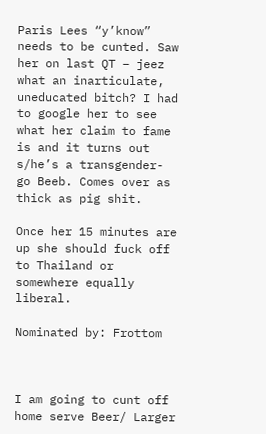Paris Lees “y’know” needs to be cunted. Saw her on last QT – jeez what an inarticulate, uneducated bitch? I had to google her to see what her claim to fame is and it turns out s/he’s a transgender- go Beeb. Comes over as thick as pig shit.

Once her 15 minutes are up she should fuck off to Thailand or somewhere equally liberal.

Nominated by: Frottom



I am going to cunt off home serve Beer/ Larger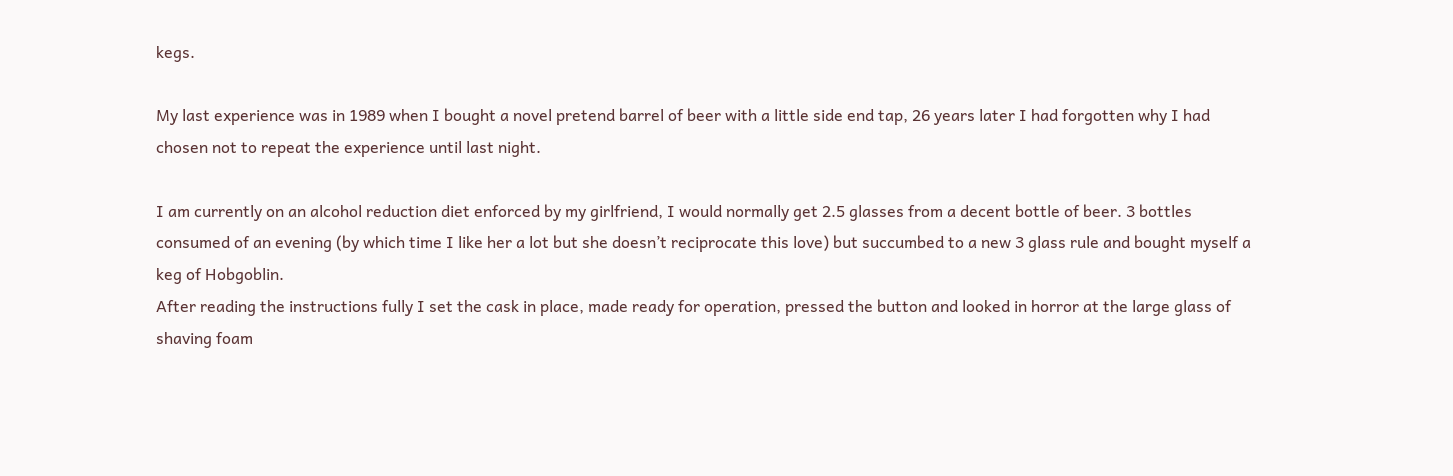kegs.

My last experience was in 1989 when I bought a novel pretend barrel of beer with a little side end tap, 26 years later I had forgotten why I had chosen not to repeat the experience until last night.

I am currently on an alcohol reduction diet enforced by my girlfriend, I would normally get 2.5 glasses from a decent bottle of beer. 3 bottles consumed of an evening (by which time I like her a lot but she doesn’t reciprocate this love) but succumbed to a new 3 glass rule and bought myself a keg of Hobgoblin.
After reading the instructions fully I set the cask in place, made ready for operation, pressed the button and looked in horror at the large glass of shaving foam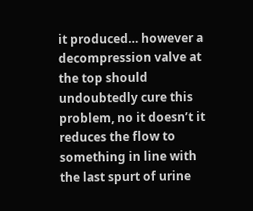it produced… however a decompression valve at the top should undoubtedly cure this problem, no it doesn’t it reduces the flow to something in line with the last spurt of urine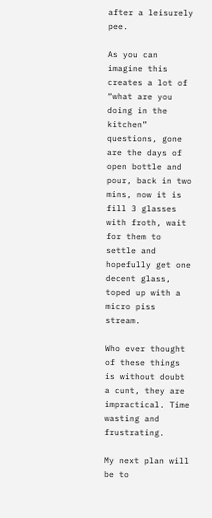after a leisurely pee.

As you can imagine this creates a lot of “what are you doing in the kitchen” questions, gone are the days of open bottle and pour, back in two mins, now it is fill 3 glasses with froth, wait for them to settle and hopefully get one decent glass, toped up with a micro piss stream.

Who ever thought of these things is without doubt a cunt, they are impractical. Time wasting and frustrating.

My next plan will be to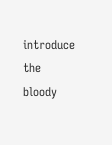introduce the bloody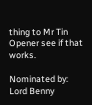thing to Mr Tin Opener see if that works.

Nominated by: Lord Benny